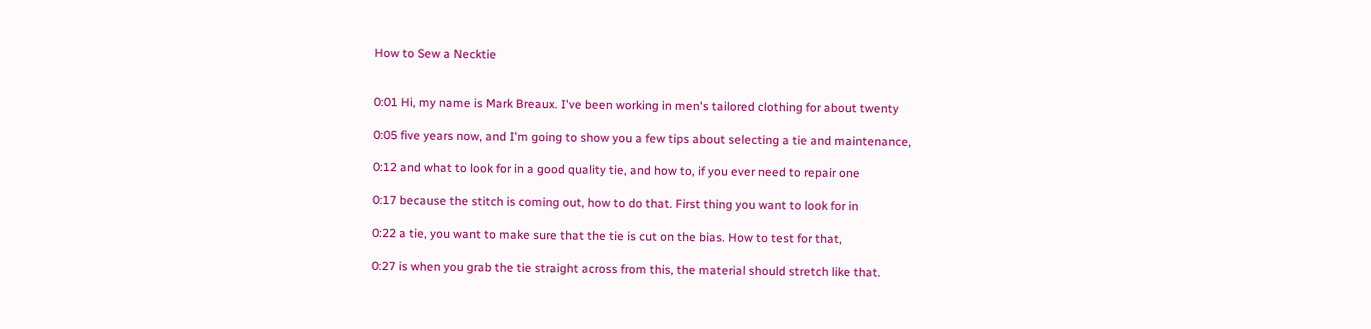How to Sew a Necktie


0:01 Hi, my name is Mark Breaux. I've been working in men's tailored clothing for about twenty

0:05 five years now, and I'm going to show you a few tips about selecting a tie and maintenance,

0:12 and what to look for in a good quality tie, and how to, if you ever need to repair one

0:17 because the stitch is coming out, how to do that. First thing you want to look for in

0:22 a tie, you want to make sure that the tie is cut on the bias. How to test for that,

0:27 is when you grab the tie straight across from this, the material should stretch like that.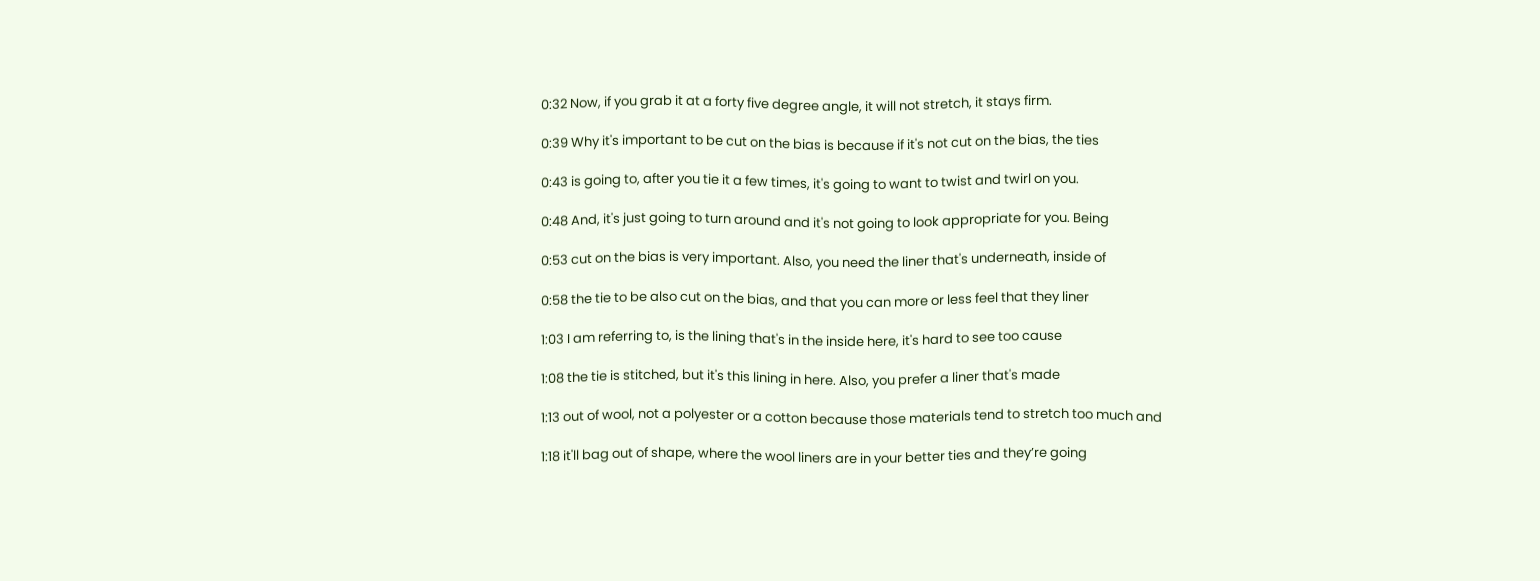0:32 Now, if you grab it at a forty five degree angle, it will not stretch, it stays firm.

0:39 Why it's important to be cut on the bias is because if it's not cut on the bias, the ties

0:43 is going to, after you tie it a few times, it's going to want to twist and twirl on you.

0:48 And, it's just going to turn around and it's not going to look appropriate for you. Being

0:53 cut on the bias is very important. Also, you need the liner that's underneath, inside of

0:58 the tie to be also cut on the bias, and that you can more or less feel that they liner

1:03 I am referring to, is the lining that's in the inside here, it's hard to see too cause

1:08 the tie is stitched, but it's this lining in here. Also, you prefer a liner that's made

1:13 out of wool, not a polyester or a cotton because those materials tend to stretch too much and

1:18 it'll bag out of shape, where the wool liners are in your better ties and they’re going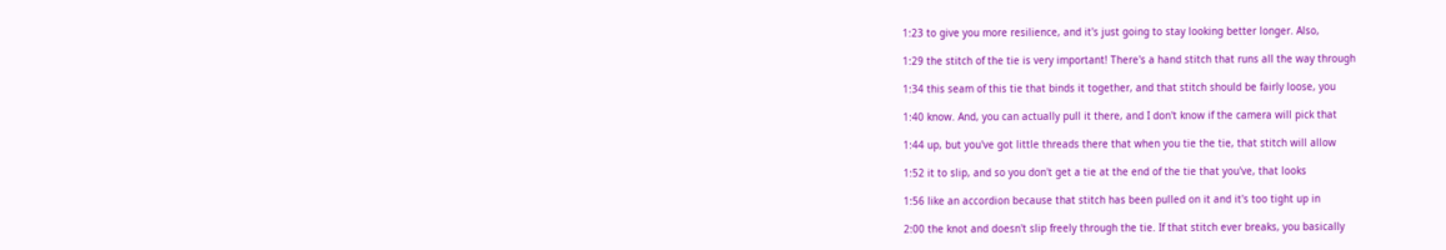1:23 to give you more resilience, and it's just going to stay looking better longer. Also,

1:29 the stitch of the tie is very important! There's a hand stitch that runs all the way through

1:34 this seam of this tie that binds it together, and that stitch should be fairly loose, you

1:40 know. And, you can actually pull it there, and I don't know if the camera will pick that

1:44 up, but you've got little threads there that when you tie the tie, that stitch will allow

1:52 it to slip, and so you don't get a tie at the end of the tie that you've, that looks

1:56 like an accordion because that stitch has been pulled on it and it's too tight up in

2:00 the knot and doesn't slip freely through the tie. If that stitch ever breaks, you basically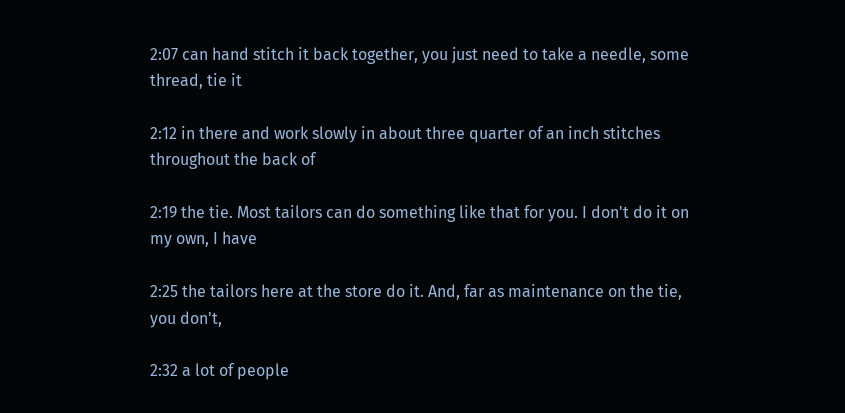2:07 can hand stitch it back together, you just need to take a needle, some thread, tie it

2:12 in there and work slowly in about three quarter of an inch stitches throughout the back of

2:19 the tie. Most tailors can do something like that for you. I don't do it on my own, I have

2:25 the tailors here at the store do it. And, far as maintenance on the tie, you don't,

2:32 a lot of people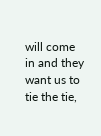will come in and they want us to tie the tie,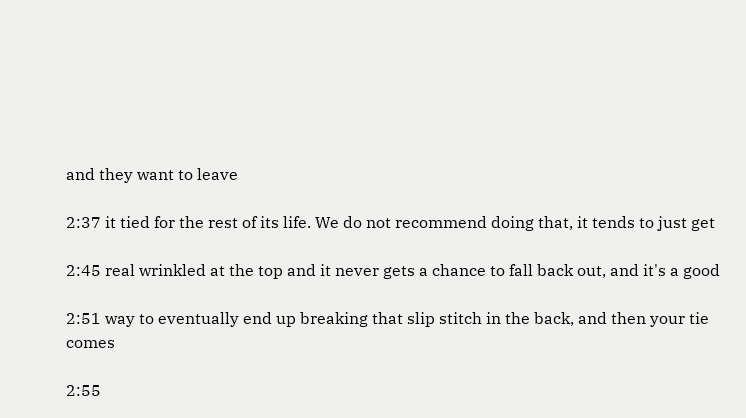and they want to leave

2:37 it tied for the rest of its life. We do not recommend doing that, it tends to just get

2:45 real wrinkled at the top and it never gets a chance to fall back out, and it's a good

2:51 way to eventually end up breaking that slip stitch in the back, and then your tie comes

2:55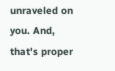unraveled on you. And, that's proper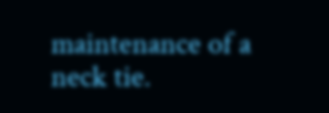maintenance of a neck tie.